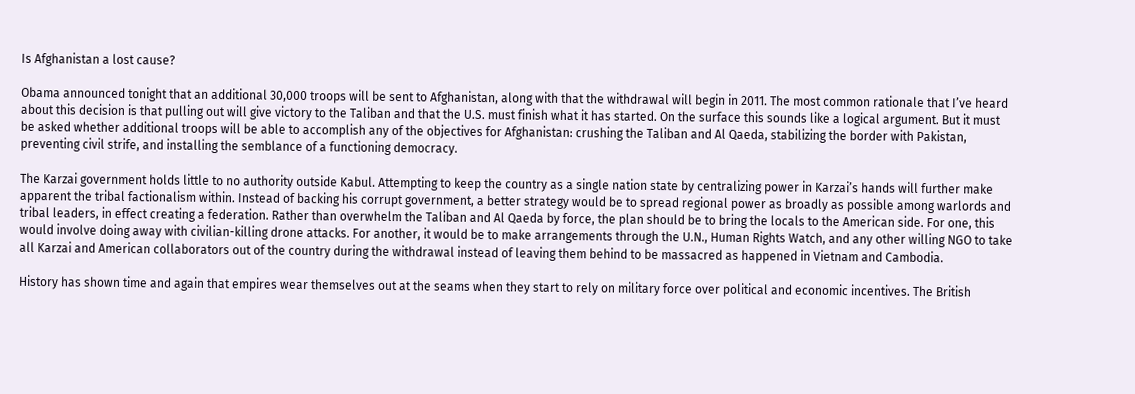Is Afghanistan a lost cause?

Obama announced tonight that an additional 30,000 troops will be sent to Afghanistan, along with that the withdrawal will begin in 2011. The most common rationale that I’ve heard about this decision is that pulling out will give victory to the Taliban and that the U.S. must finish what it has started. On the surface this sounds like a logical argument. But it must be asked whether additional troops will be able to accomplish any of the objectives for Afghanistan: crushing the Taliban and Al Qaeda, stabilizing the border with Pakistan, preventing civil strife, and installing the semblance of a functioning democracy.

The Karzai government holds little to no authority outside Kabul. Attempting to keep the country as a single nation state by centralizing power in Karzai’s hands will further make apparent the tribal factionalism within. Instead of backing his corrupt government, a better strategy would be to spread regional power as broadly as possible among warlords and tribal leaders, in effect creating a federation. Rather than overwhelm the Taliban and Al Qaeda by force, the plan should be to bring the locals to the American side. For one, this would involve doing away with civilian-killing drone attacks. For another, it would be to make arrangements through the U.N., Human Rights Watch, and any other willing NGO to take all Karzai and American collaborators out of the country during the withdrawal instead of leaving them behind to be massacred as happened in Vietnam and Cambodia.

History has shown time and again that empires wear themselves out at the seams when they start to rely on military force over political and economic incentives. The British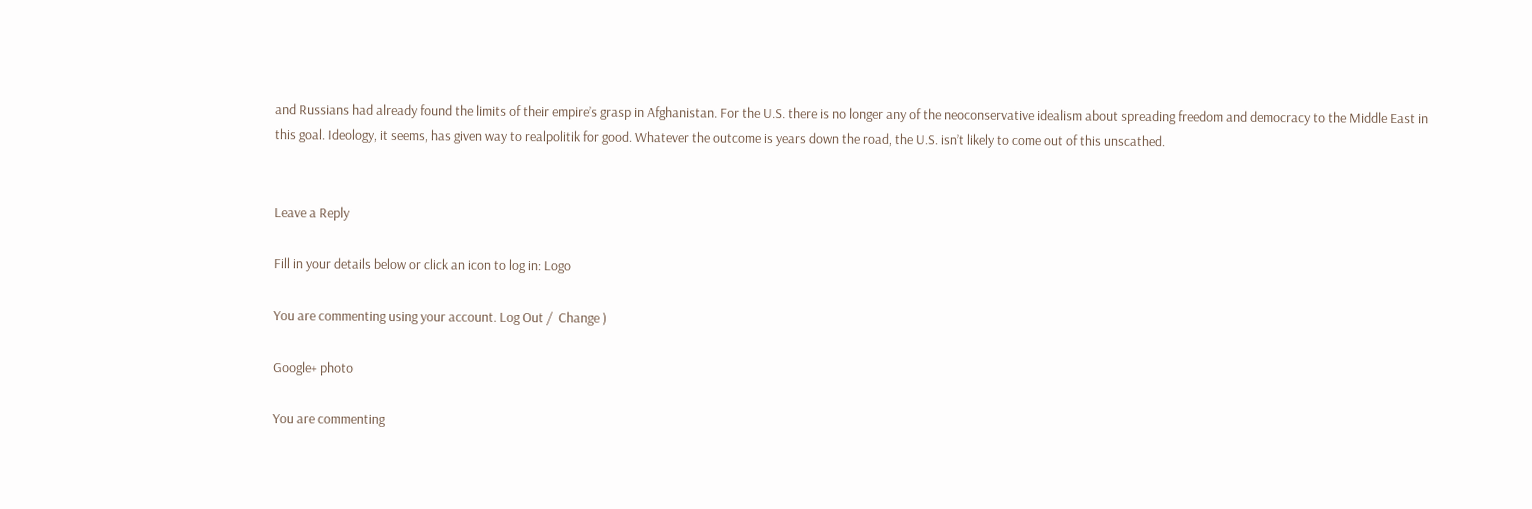and Russians had already found the limits of their empire’s grasp in Afghanistan. For the U.S. there is no longer any of the neoconservative idealism about spreading freedom and democracy to the Middle East in this goal. Ideology, it seems, has given way to realpolitik for good. Whatever the outcome is years down the road, the U.S. isn’t likely to come out of this unscathed.


Leave a Reply

Fill in your details below or click an icon to log in: Logo

You are commenting using your account. Log Out /  Change )

Google+ photo

You are commenting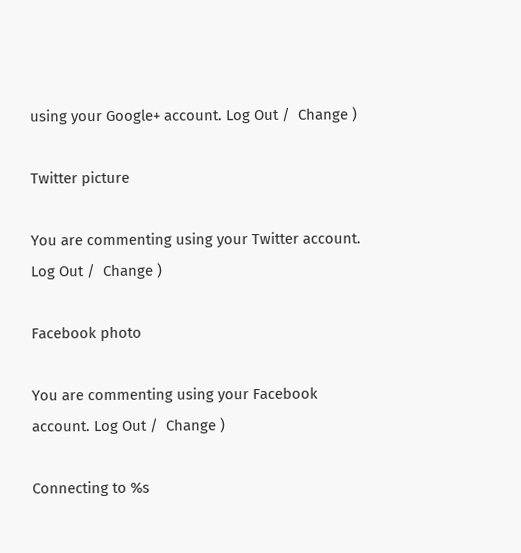using your Google+ account. Log Out /  Change )

Twitter picture

You are commenting using your Twitter account. Log Out /  Change )

Facebook photo

You are commenting using your Facebook account. Log Out /  Change )

Connecting to %s